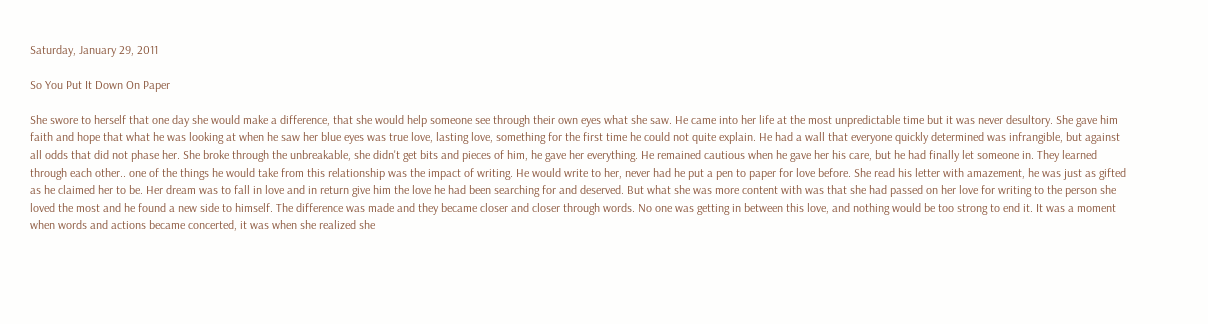Saturday, January 29, 2011

So You Put It Down On Paper

She swore to herself that one day she would make a difference, that she would help someone see through their own eyes what she saw. He came into her life at the most unpredictable time but it was never desultory. She gave him faith and hope that what he was looking at when he saw her blue eyes was true love, lasting love, something for the first time he could not quite explain. He had a wall that everyone quickly determined was infrangible, but against all odds that did not phase her. She broke through the unbreakable, she didn't get bits and pieces of him, he gave her everything. He remained cautious when he gave her his care, but he had finally let someone in. They learned through each other.. one of the things he would take from this relationship was the impact of writing. He would write to her, never had he put a pen to paper for love before. She read his letter with amazement, he was just as gifted as he claimed her to be. Her dream was to fall in love and in return give him the love he had been searching for and deserved. But what she was more content with was that she had passed on her love for writing to the person she loved the most and he found a new side to himself. The difference was made and they became closer and closer through words. No one was getting in between this love, and nothing would be too strong to end it. It was a moment when words and actions became concerted, it was when she realized she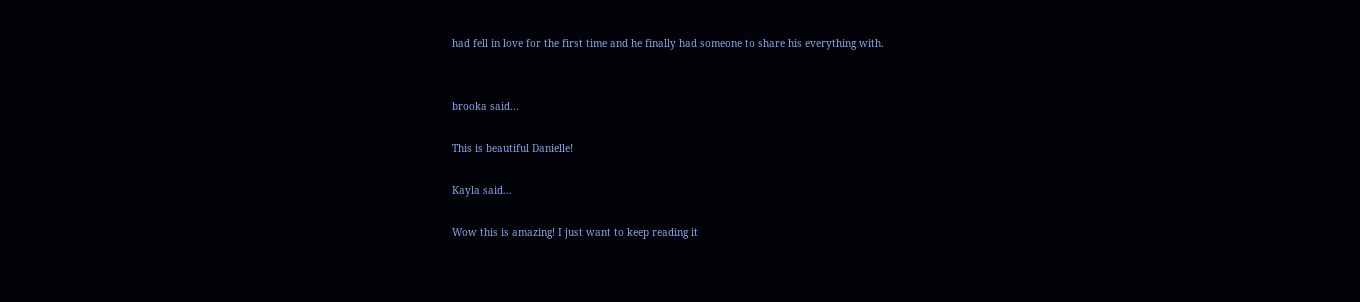had fell in love for the first time and he finally had someone to share his everything with.


brooka said...

This is beautiful Danielle!

Kayla said...

Wow this is amazing! I just want to keep reading it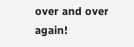over and over again!